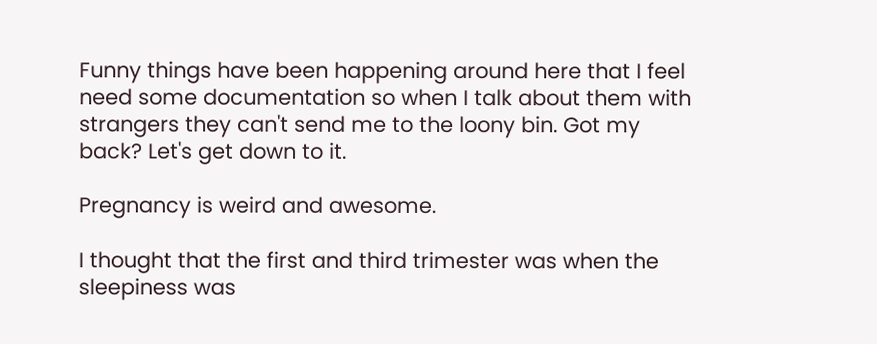Funny things have been happening around here that I feel need some documentation so when I talk about them with strangers they can't send me to the loony bin. Got my back? Let's get down to it.

Pregnancy is weird and awesome.

I thought that the first and third trimester was when the sleepiness was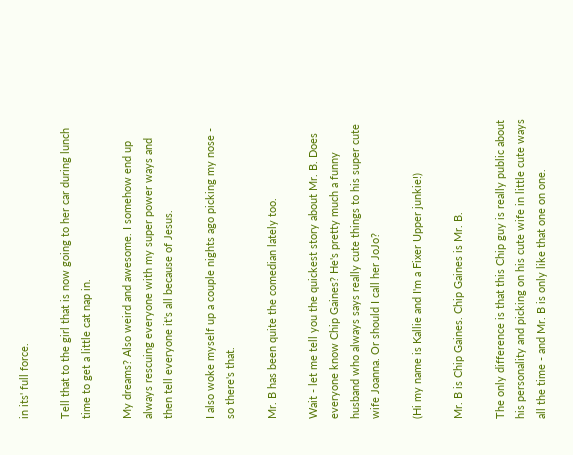in its' full force.

Tell that to the girl that is now going to her car during lunch time to get a little cat nap in.

My dreams? Also weird and awesome. I somehow end up always rescuing everyone with my super power ways and then tell everyone it's all because of Jesus.

I also woke myself up a couple nights ago picking my nose - so there's that.

Mr. B has been quite the comedian lately too.

Wait - let me tell you the quickest story about Mr. B. Does everyone know Chip Gaines? He's pretty much a funny husband who always says really cute things to his super cute wife Joanna. Or should I call her JoJo?

(Hi my name is Kallie and I'm a Fixer Upper junkie!)

Mr. B is Chip Gaines. Chip Gaines is Mr. B.

The only difference is that this Chip guy is really public about his personality and picking on his cute wife in little cute ways all the time - and Mr. B is only like that one on one.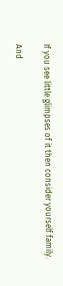If you see little glimpses of it then consider yourself family.

And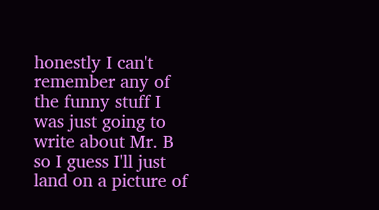honestly I can't remember any of the funny stuff I was just going to write about Mr. B so I guess I'll just land on a picture of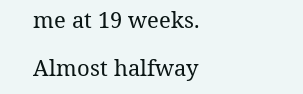me at 19 weeks.

Almost halfway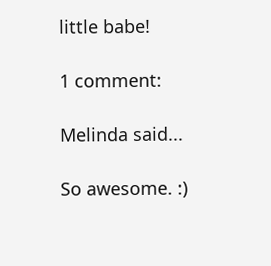little babe!

1 comment:

Melinda said...

So awesome. :)